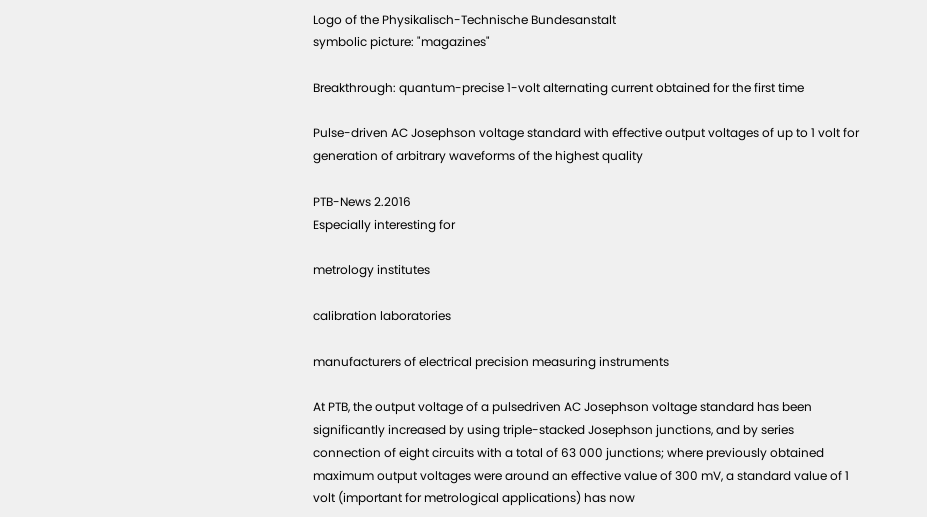Logo of the Physikalisch-Technische Bundesanstalt
symbolic picture: "magazines"

Breakthrough: quantum-precise 1-volt alternating current obtained for the first time

Pulse-driven AC Josephson voltage standard with effective output voltages of up to 1 volt for generation of arbitrary waveforms of the highest quality

PTB-News 2.2016
Especially interesting for

metrology institutes

calibration laboratories

manufacturers of electrical precision measuring instruments

At PTB, the output voltage of a pulsedriven AC Josephson voltage standard has been significantly increased by using triple-stacked Josephson junctions, and by series connection of eight circuits with a total of 63 000 junctions; where previously obtained maximum output voltages were around an effective value of 300 mV, a standard value of 1 volt (important for metrological applications) has now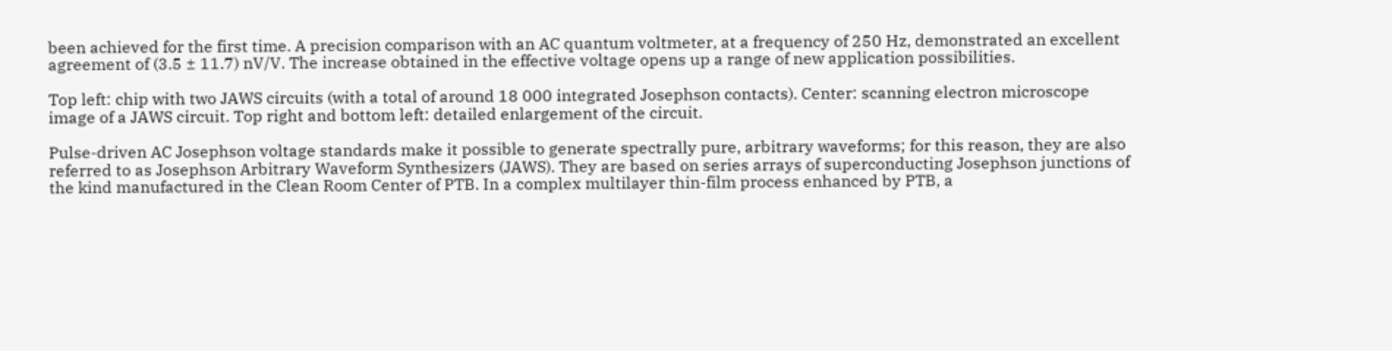been achieved for the first time. A precision comparison with an AC quantum voltmeter, at a frequency of 250 Hz, demonstrated an excellent agreement of (3.5 ± 11.7) nV/V. The increase obtained in the effective voltage opens up a range of new application possibilities.

Top left: chip with two JAWS circuits (with a total of around 18 000 integrated Josephson contacts). Center: scanning electron microscope image of a JAWS circuit. Top right and bottom left: detailed enlargement of the circuit.

Pulse-driven AC Josephson voltage standards make it possible to generate spectrally pure, arbitrary waveforms; for this reason, they are also referred to as Josephson Arbitrary Waveform Synthesizers (JAWS). They are based on series arrays of superconducting Josephson junctions of the kind manufactured in the Clean Room Center of PTB. In a complex multilayer thin-film process enhanced by PTB, a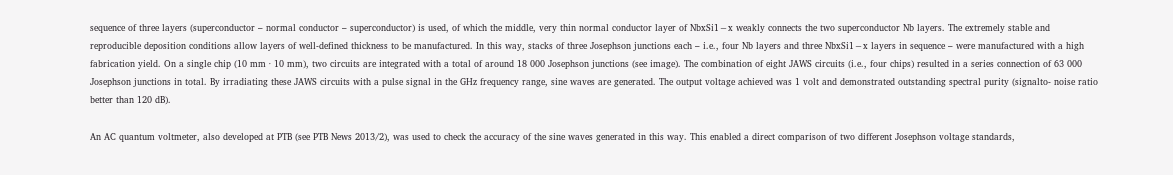sequence of three layers (superconductor – normal conductor – superconductor) is used, of which the middle, very thin normal conductor layer of NbxSi1−x weakly connects the two superconductor Nb layers. The extremely stable and reproducible deposition conditions allow layers of well-defined thickness to be manufactured. In this way, stacks of three Josephson junctions each – i.e., four Nb layers and three NbxSi1−x layers in sequence – were manufactured with a high fabrication yield. On a single chip (10 mm · 10 mm), two circuits are integrated with a total of around 18 000 Josephson junctions (see image). The combination of eight JAWS circuits (i.e., four chips) resulted in a series connection of 63 000 Josephson junctions in total. By irradiating these JAWS circuits with a pulse signal in the GHz frequency range, sine waves are generated. The output voltage achieved was 1 volt and demonstrated outstanding spectral purity (signalto- noise ratio better than 120 dB).

An AC quantum voltmeter, also developed at PTB (see PTB News 2013/2), was used to check the accuracy of the sine waves generated in this way. This enabled a direct comparison of two different Josephson voltage standards,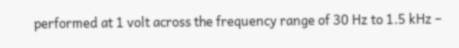performed at 1 volt across the frequency range of 30 Hz to 1.5 kHz –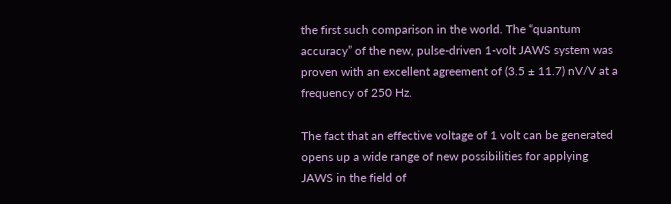the first such comparison in the world. The “quantum accuracy” of the new, pulse-driven 1-volt JAWS system was proven with an excellent agreement of (3.5 ± 11.7) nV/V at a frequency of 250 Hz.

The fact that an effective voltage of 1 volt can be generated opens up a wide range of new possibilities for applying JAWS in the field of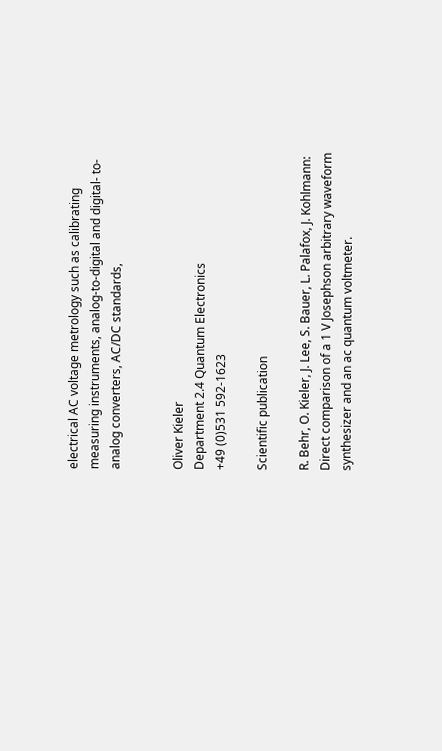electrical AC voltage metrology such as calibrating measuring instruments, analog-to-digital and digital- to-analog converters, AC/DC standards,


Oliver Kieler
Department 2.4 Quantum Electronics
+49 (0)531 592-1623

Scientific publication

R. Behr, O. Kieler, J. Lee, S. Bauer, L. Palafox, J. Kohlmann: Direct comparison of a 1 V Josephson arbitrary waveform synthesizer and an ac quantum voltmeter.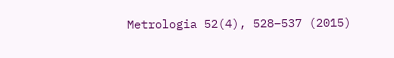Metrologia 52(4), 528–537 (2015)